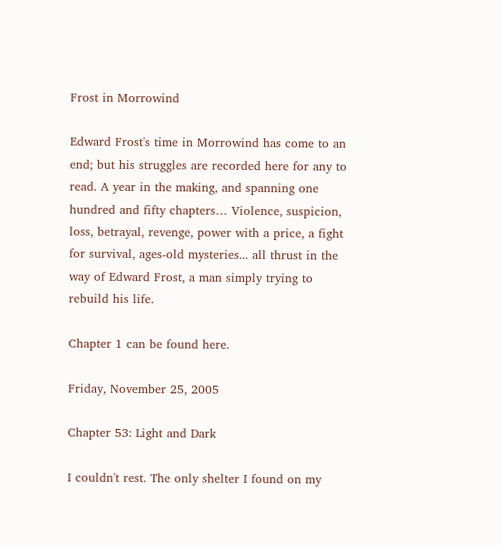Frost in Morrowind

Edward Frost's time in Morrowind has come to an end; but his struggles are recorded here for any to read. A year in the making, and spanning one hundred and fifty chapters… Violence, suspicion, loss, betrayal, revenge, power with a price, a fight for survival, ages-old mysteries... all thrust in the way of Edward Frost, a man simply trying to rebuild his life.

Chapter 1 can be found here.

Friday, November 25, 2005

Chapter 53: Light and Dark

I couldn't rest. The only shelter I found on my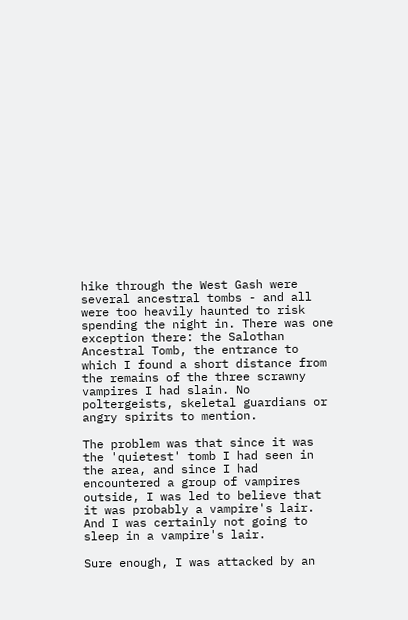hike through the West Gash were several ancestral tombs - and all were too heavily haunted to risk spending the night in. There was one exception there: the Salothan Ancestral Tomb, the entrance to which I found a short distance from the remains of the three scrawny vampires I had slain. No poltergeists, skeletal guardians or angry spirits to mention.

The problem was that since it was the 'quietest' tomb I had seen in the area, and since I had encountered a group of vampires outside, I was led to believe that it was probably a vampire's lair. And I was certainly not going to sleep in a vampire's lair.

Sure enough, I was attacked by an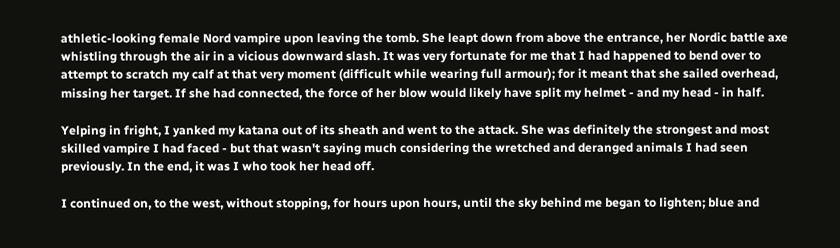athletic-looking female Nord vampire upon leaving the tomb. She leapt down from above the entrance, her Nordic battle axe whistling through the air in a vicious downward slash. It was very fortunate for me that I had happened to bend over to attempt to scratch my calf at that very moment (difficult while wearing full armour); for it meant that she sailed overhead, missing her target. If she had connected, the force of her blow would likely have split my helmet - and my head - in half.

Yelping in fright, I yanked my katana out of its sheath and went to the attack. She was definitely the strongest and most skilled vampire I had faced - but that wasn't saying much considering the wretched and deranged animals I had seen previously. In the end, it was I who took her head off.

I continued on, to the west, without stopping, for hours upon hours, until the sky behind me began to lighten; blue and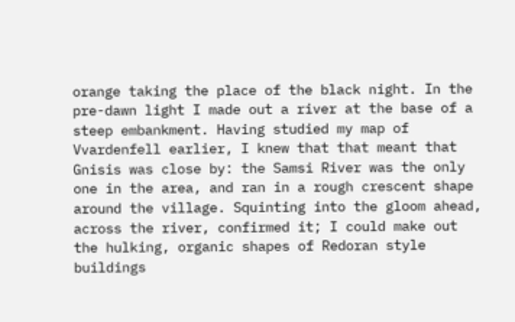orange taking the place of the black night. In the pre-dawn light I made out a river at the base of a steep embankment. Having studied my map of Vvardenfell earlier, I knew that that meant that Gnisis was close by: the Samsi River was the only one in the area, and ran in a rough crescent shape around the village. Squinting into the gloom ahead, across the river, confirmed it; I could make out the hulking, organic shapes of Redoran style buildings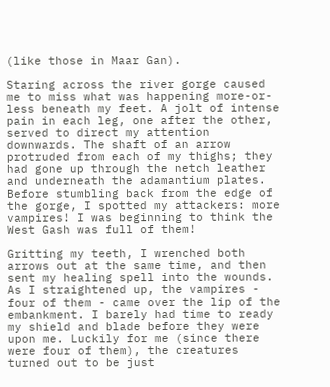(like those in Maar Gan).

Staring across the river gorge caused me to miss what was happening more-or-less beneath my feet. A jolt of intense pain in each leg, one after the other, served to direct my attention downwards. The shaft of an arrow protruded from each of my thighs; they had gone up through the netch leather and underneath the adamantium plates. Before stumbling back from the edge of the gorge, I spotted my attackers: more vampires! I was beginning to think the West Gash was full of them!

Gritting my teeth, I wrenched both arrows out at the same time, and then sent my healing spell into the wounds. As I straightened up, the vampires - four of them - came over the lip of the embankment. I barely had time to ready my shield and blade before they were upon me. Luckily for me (since there were four of them), the creatures turned out to be just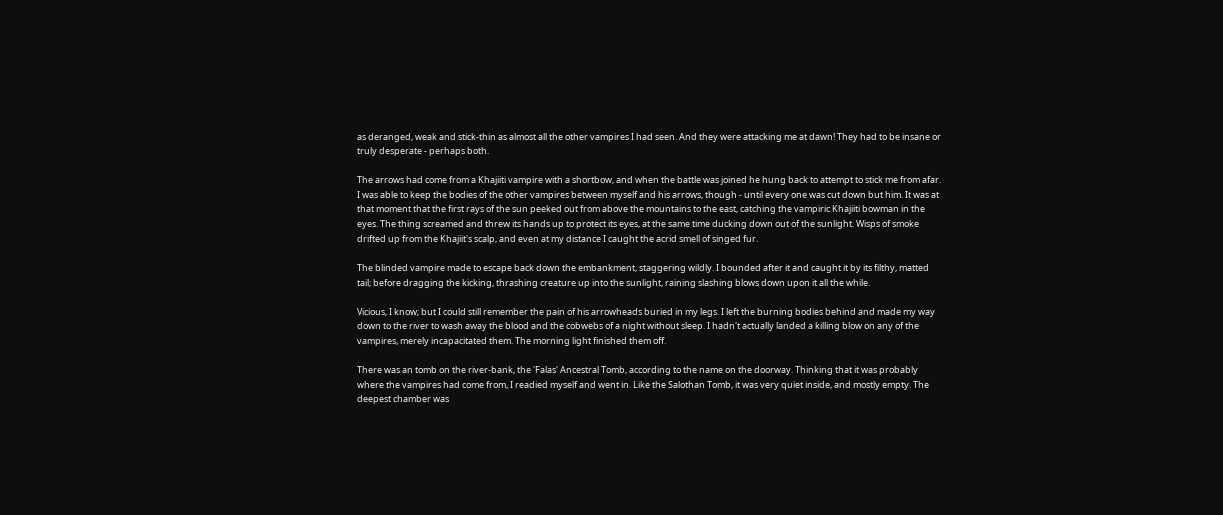as deranged, weak and stick-thin as almost all the other vampires I had seen. And they were attacking me at dawn! They had to be insane or truly desperate - perhaps both.

The arrows had come from a Khajiiti vampire with a shortbow, and when the battle was joined he hung back to attempt to stick me from afar. I was able to keep the bodies of the other vampires between myself and his arrows, though - until every one was cut down but him. It was at that moment that the first rays of the sun peeked out from above the mountains to the east, catching the vampiric Khajiiti bowman in the eyes. The thing screamed and threw its hands up to protect its eyes, at the same time ducking down out of the sunlight. Wisps of smoke drifted up from the Khajiit's scalp, and even at my distance I caught the acrid smell of singed fur.

The blinded vampire made to escape back down the embankment, staggering wildly. I bounded after it and caught it by its filthy, matted tail; before dragging the kicking, thrashing creature up into the sunlight, raining slashing blows down upon it all the while.

Vicious, I know; but I could still remember the pain of his arrowheads buried in my legs. I left the burning bodies behind and made my way down to the river to wash away the blood and the cobwebs of a night without sleep. I hadn't actually landed a killing blow on any of the vampires, merely incapacitated them. The morning light finished them off.

There was an tomb on the river-bank, the 'Falas' Ancestral Tomb, according to the name on the doorway. Thinking that it was probably where the vampires had come from, I readied myself and went in. Like the Salothan Tomb, it was very quiet inside, and mostly empty. The deepest chamber was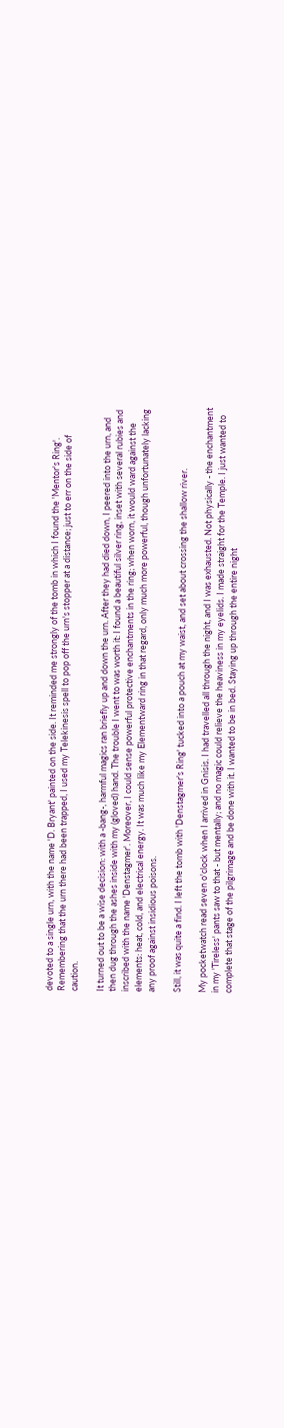devoted to a single urn, with the name 'D. Bryant' painted on the side. It reminded me strongly of the tomb in which I found the 'Mentor's Ring'. Remembering that the urn there had been trapped, I used my Telekinesis spell to pop off the urn's stopper at a distance; just to err on the side of caution.

It turned out to be a wise decision: with a -bang-, harmful magics ran briefly up and down the urn. After they had died down, I peered into the urn, and then dug through the ashes inside with my (gloved) hand. The trouble I went to was worth it: I found a beautiful silver ring, inset with several rubies and inscribed with the name 'Denstagmer'. Moreover, I could sense powerful protective enchantments in the ring; when worn, it would ward against the elements: heat, cold, and electrical energy. It was much like my Elementward ring in that regard, only much more powerful, though unfortunately lacking any proof against insidious poisons.

Still, it was quite a find. I left the tomb with 'Denstagmer's Ring' tucked into a pouch at my waist, and set about crossing the shallow river.

My pocketwatch read seven o'clock when I arrived in Gnisis. I had travelled all through the night, and I was exhausted. Not physically - the enchantment in my 'Tireless' pants saw to that - but mentally; and no magic could relieve the heaviness in my eyelids. I made straight for the Temple. I just wanted to complete that stage of the pilgrimage and be done with it. I wanted to be in bed. Staying up through the entire night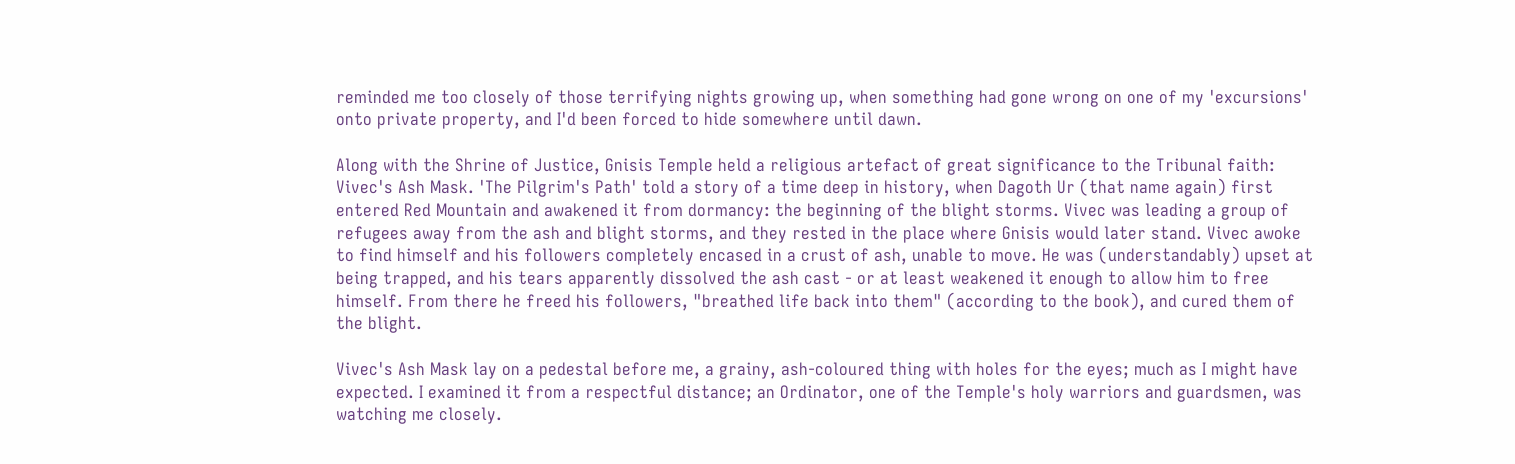reminded me too closely of those terrifying nights growing up, when something had gone wrong on one of my 'excursions' onto private property, and I'd been forced to hide somewhere until dawn.

Along with the Shrine of Justice, Gnisis Temple held a religious artefact of great significance to the Tribunal faith: Vivec's Ash Mask. 'The Pilgrim's Path' told a story of a time deep in history, when Dagoth Ur (that name again) first entered Red Mountain and awakened it from dormancy: the beginning of the blight storms. Vivec was leading a group of refugees away from the ash and blight storms, and they rested in the place where Gnisis would later stand. Vivec awoke to find himself and his followers completely encased in a crust of ash, unable to move. He was (understandably) upset at being trapped, and his tears apparently dissolved the ash cast - or at least weakened it enough to allow him to free himself. From there he freed his followers, "breathed life back into them" (according to the book), and cured them of the blight.

Vivec's Ash Mask lay on a pedestal before me, a grainy, ash-coloured thing with holes for the eyes; much as I might have expected. I examined it from a respectful distance; an Ordinator, one of the Temple's holy warriors and guardsmen, was watching me closely.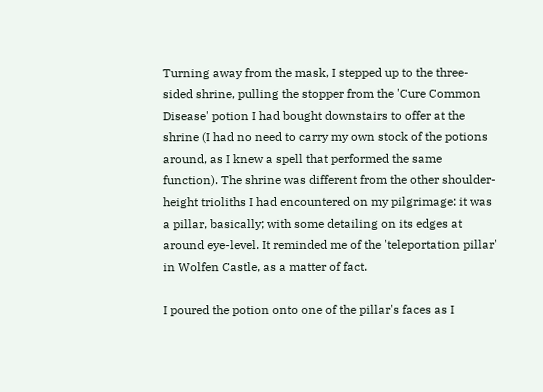Turning away from the mask, I stepped up to the three-sided shrine, pulling the stopper from the 'Cure Common Disease' potion I had bought downstairs to offer at the shrine (I had no need to carry my own stock of the potions around, as I knew a spell that performed the same function). The shrine was different from the other shoulder-height trioliths I had encountered on my pilgrimage: it was a pillar, basically; with some detailing on its edges at around eye-level. It reminded me of the 'teleportation pillar' in Wolfen Castle, as a matter of fact.

I poured the potion onto one of the pillar's faces as I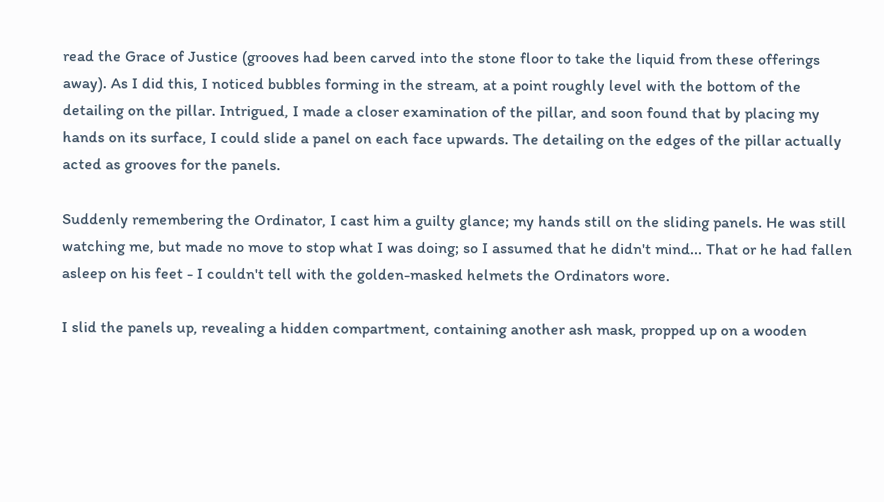read the Grace of Justice (grooves had been carved into the stone floor to take the liquid from these offerings away). As I did this, I noticed bubbles forming in the stream, at a point roughly level with the bottom of the detailing on the pillar. Intrigued, I made a closer examination of the pillar, and soon found that by placing my hands on its surface, I could slide a panel on each face upwards. The detailing on the edges of the pillar actually acted as grooves for the panels.

Suddenly remembering the Ordinator, I cast him a guilty glance; my hands still on the sliding panels. He was still watching me, but made no move to stop what I was doing; so I assumed that he didn't mind... That or he had fallen asleep on his feet - I couldn't tell with the golden-masked helmets the Ordinators wore.

I slid the panels up, revealing a hidden compartment, containing another ash mask, propped up on a wooden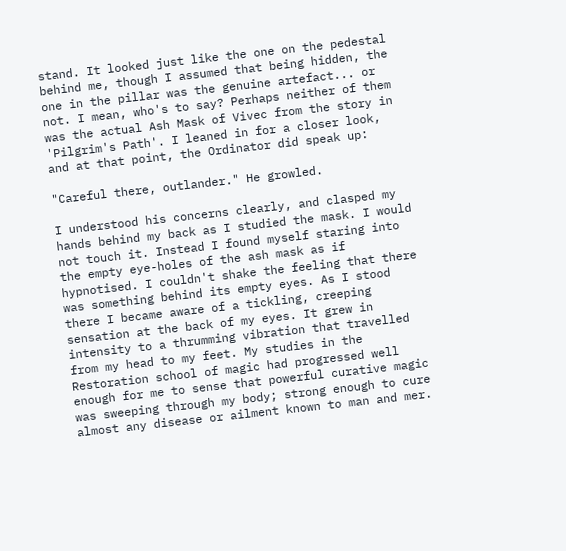stand. It looked just like the one on the pedestal behind me, though I assumed that being hidden, the one in the pillar was the genuine artefact... or not. I mean, who's to say? Perhaps neither of them was the actual Ash Mask of Vivec from the story in 'Pilgrim's Path'. I leaned in for a closer look, and at that point, the Ordinator did speak up:

"Careful there, outlander." He growled.

I understood his concerns clearly, and clasped my hands behind my back as I studied the mask. I would not touch it. Instead I found myself staring into the empty eye-holes of the ash mask as if hypnotised. I couldn't shake the feeling that there was something behind its empty eyes. As I stood there I became aware of a tickling, creeping sensation at the back of my eyes. It grew in intensity to a thrumming vibration that travelled from my head to my feet. My studies in the Restoration school of magic had progressed well enough for me to sense that powerful curative magic was sweeping through my body; strong enough to cure almost any disease or ailment known to man and mer.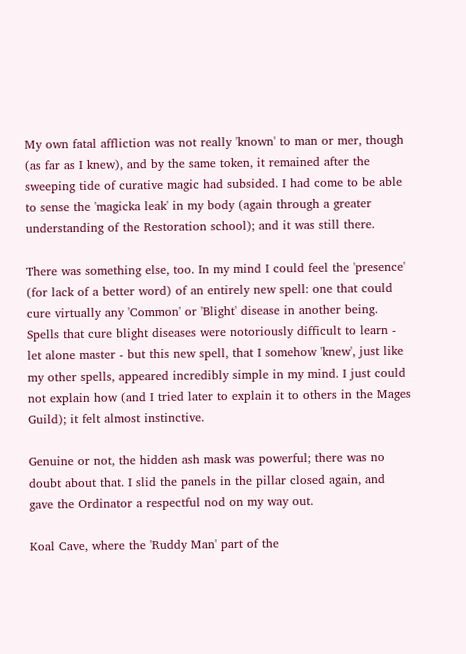My own fatal affliction was not really 'known' to man or mer, though (as far as I knew), and by the same token, it remained after the sweeping tide of curative magic had subsided. I had come to be able to sense the 'magicka leak' in my body (again through a greater understanding of the Restoration school); and it was still there.

There was something else, too. In my mind I could feel the 'presence' (for lack of a better word) of an entirely new spell: one that could cure virtually any 'Common' or 'Blight' disease in another being. Spells that cure blight diseases were notoriously difficult to learn - let alone master - but this new spell, that I somehow 'knew', just like my other spells, appeared incredibly simple in my mind. I just could not explain how (and I tried later to explain it to others in the Mages Guild); it felt almost instinctive.

Genuine or not, the hidden ash mask was powerful; there was no doubt about that. I slid the panels in the pillar closed again, and gave the Ordinator a respectful nod on my way out.

Koal Cave, where the 'Ruddy Man' part of the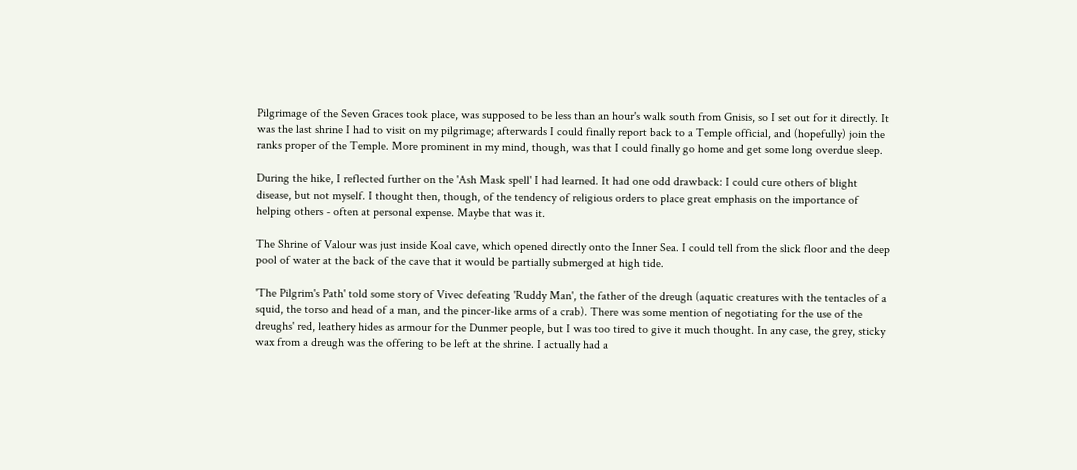Pilgrimage of the Seven Graces took place, was supposed to be less than an hour's walk south from Gnisis, so I set out for it directly. It was the last shrine I had to visit on my pilgrimage; afterwards I could finally report back to a Temple official, and (hopefully) join the ranks proper of the Temple. More prominent in my mind, though, was that I could finally go home and get some long overdue sleep.

During the hike, I reflected further on the 'Ash Mask spell' I had learned. It had one odd drawback: I could cure others of blight disease, but not myself. I thought then, though, of the tendency of religious orders to place great emphasis on the importance of helping others - often at personal expense. Maybe that was it.

The Shrine of Valour was just inside Koal cave, which opened directly onto the Inner Sea. I could tell from the slick floor and the deep pool of water at the back of the cave that it would be partially submerged at high tide.

'The Pilgrim's Path' told some story of Vivec defeating 'Ruddy Man', the father of the dreugh (aquatic creatures with the tentacles of a squid, the torso and head of a man, and the pincer-like arms of a crab). There was some mention of negotiating for the use of the dreughs' red, leathery hides as armour for the Dunmer people, but I was too tired to give it much thought. In any case, the grey, sticky wax from a dreugh was the offering to be left at the shrine. I actually had a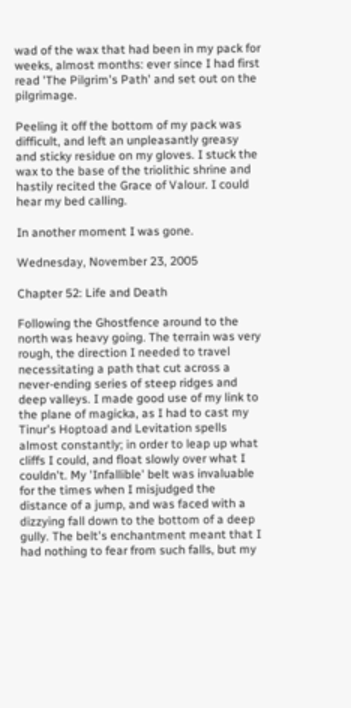wad of the wax that had been in my pack for weeks, almost months: ever since I had first read 'The Pilgrim's Path' and set out on the pilgrimage.

Peeling it off the bottom of my pack was difficult, and left an unpleasantly greasy and sticky residue on my gloves. I stuck the wax to the base of the triolithic shrine and hastily recited the Grace of Valour. I could hear my bed calling.

In another moment I was gone.

Wednesday, November 23, 2005

Chapter 52: Life and Death

Following the Ghostfence around to the north was heavy going. The terrain was very rough, the direction I needed to travel necessitating a path that cut across a never-ending series of steep ridges and deep valleys. I made good use of my link to the plane of magicka, as I had to cast my Tinur's Hoptoad and Levitation spells almost constantly; in order to leap up what cliffs I could, and float slowly over what I couldn't. My 'Infallible' belt was invaluable for the times when I misjudged the distance of a jump, and was faced with a dizzying fall down to the bottom of a deep gully. The belt's enchantment meant that I had nothing to fear from such falls, but my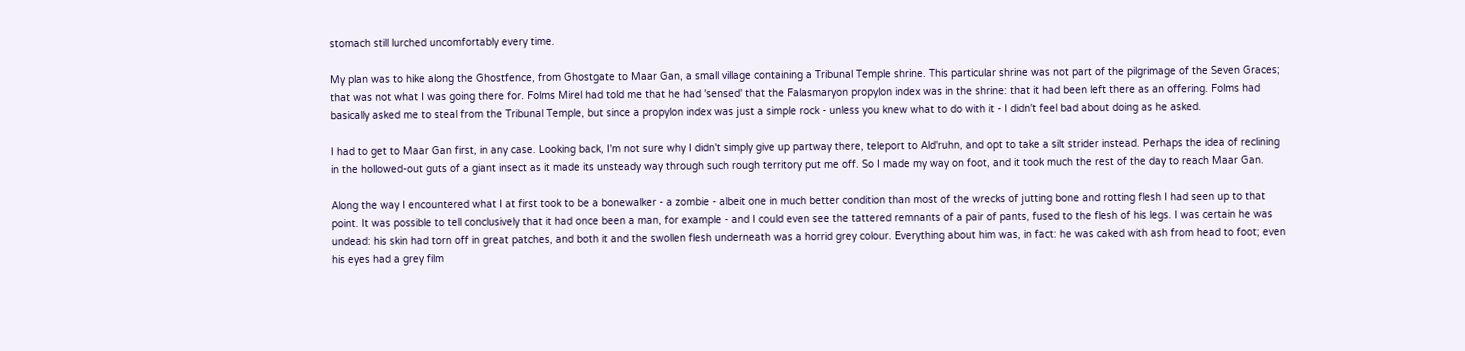stomach still lurched uncomfortably every time.

My plan was to hike along the Ghostfence, from Ghostgate to Maar Gan, a small village containing a Tribunal Temple shrine. This particular shrine was not part of the pilgrimage of the Seven Graces; that was not what I was going there for. Folms Mirel had told me that he had 'sensed' that the Falasmaryon propylon index was in the shrine: that it had been left there as an offering. Folms had basically asked me to steal from the Tribunal Temple, but since a propylon index was just a simple rock - unless you knew what to do with it - I didn't feel bad about doing as he asked.

I had to get to Maar Gan first, in any case. Looking back, I'm not sure why I didn't simply give up partway there, teleport to Ald'ruhn, and opt to take a silt strider instead. Perhaps the idea of reclining in the hollowed-out guts of a giant insect as it made its unsteady way through such rough territory put me off. So I made my way on foot, and it took much the rest of the day to reach Maar Gan.

Along the way I encountered what I at first took to be a bonewalker - a zombie - albeit one in much better condition than most of the wrecks of jutting bone and rotting flesh I had seen up to that point. It was possible to tell conclusively that it had once been a man, for example - and I could even see the tattered remnants of a pair of pants, fused to the flesh of his legs. I was certain he was undead: his skin had torn off in great patches, and both it and the swollen flesh underneath was a horrid grey colour. Everything about him was, in fact: he was caked with ash from head to foot; even his eyes had a grey film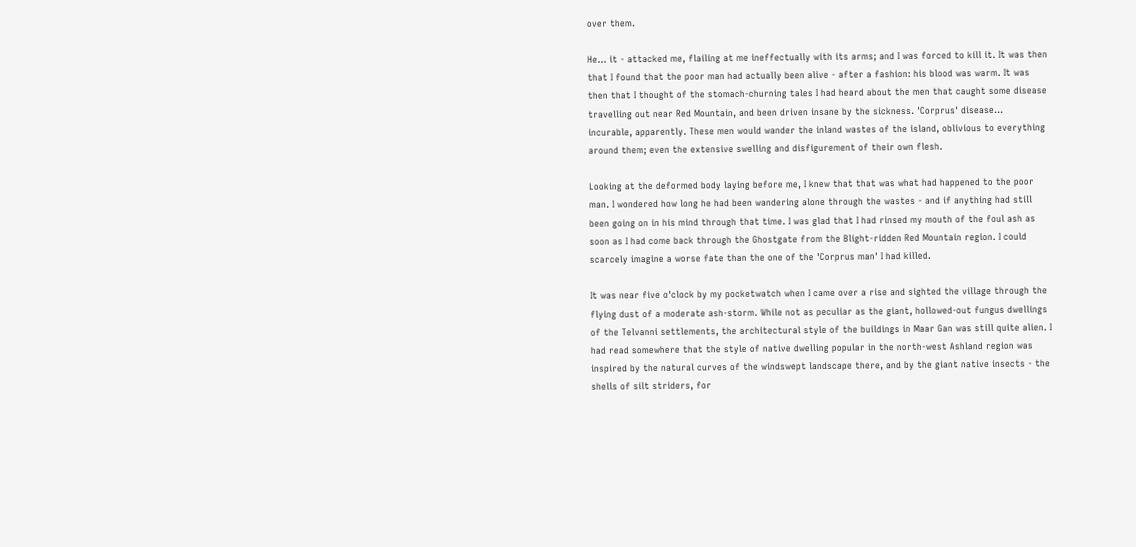over them.

He... it - attacked me, flailing at me ineffectually with its arms; and I was forced to kill it. It was then that I found that the poor man had actually been alive - after a fashion: his blood was warm. It was then that I thought of the stomach-churning tales I had heard about the men that caught some disease travelling out near Red Mountain, and been driven insane by the sickness. 'Corprus' disease... incurable, apparently. These men would wander the inland wastes of the island, oblivious to everything around them; even the extensive swelling and disfigurement of their own flesh.

Looking at the deformed body laying before me, I knew that that was what had happened to the poor man. I wondered how long he had been wandering alone through the wastes - and if anything had still been going on in his mind through that time. I was glad that I had rinsed my mouth of the foul ash as soon as I had come back through the Ghostgate from the Blight-ridden Red Mountain region. I could scarcely imagine a worse fate than the one of the 'Corprus man' I had killed.

It was near five o'clock by my pocketwatch when I came over a rise and sighted the village through the flying dust of a moderate ash-storm. While not as peculiar as the giant, hollowed-out fungus dwellings of the Telvanni settlements, the architectural style of the buildings in Maar Gan was still quite alien. I had read somewhere that the style of native dwelling popular in the north-west Ashland region was inspired by the natural curves of the windswept landscape there, and by the giant native insects - the shells of silt striders, for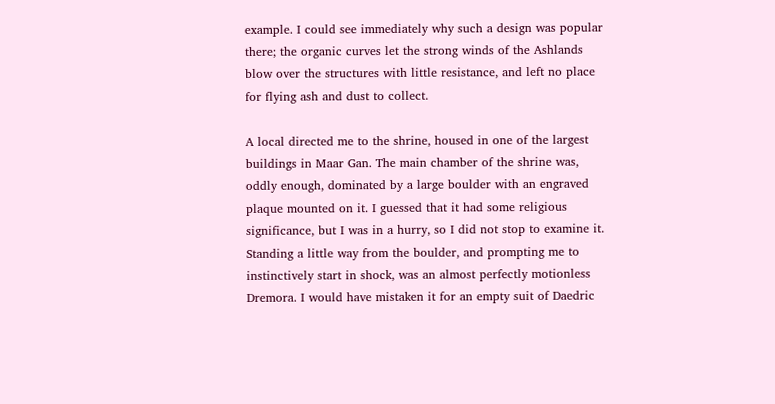example. I could see immediately why such a design was popular there; the organic curves let the strong winds of the Ashlands blow over the structures with little resistance, and left no place for flying ash and dust to collect.

A local directed me to the shrine, housed in one of the largest buildings in Maar Gan. The main chamber of the shrine was, oddly enough, dominated by a large boulder with an engraved plaque mounted on it. I guessed that it had some religious significance, but I was in a hurry, so I did not stop to examine it. Standing a little way from the boulder, and prompting me to instinctively start in shock, was an almost perfectly motionless Dremora. I would have mistaken it for an empty suit of Daedric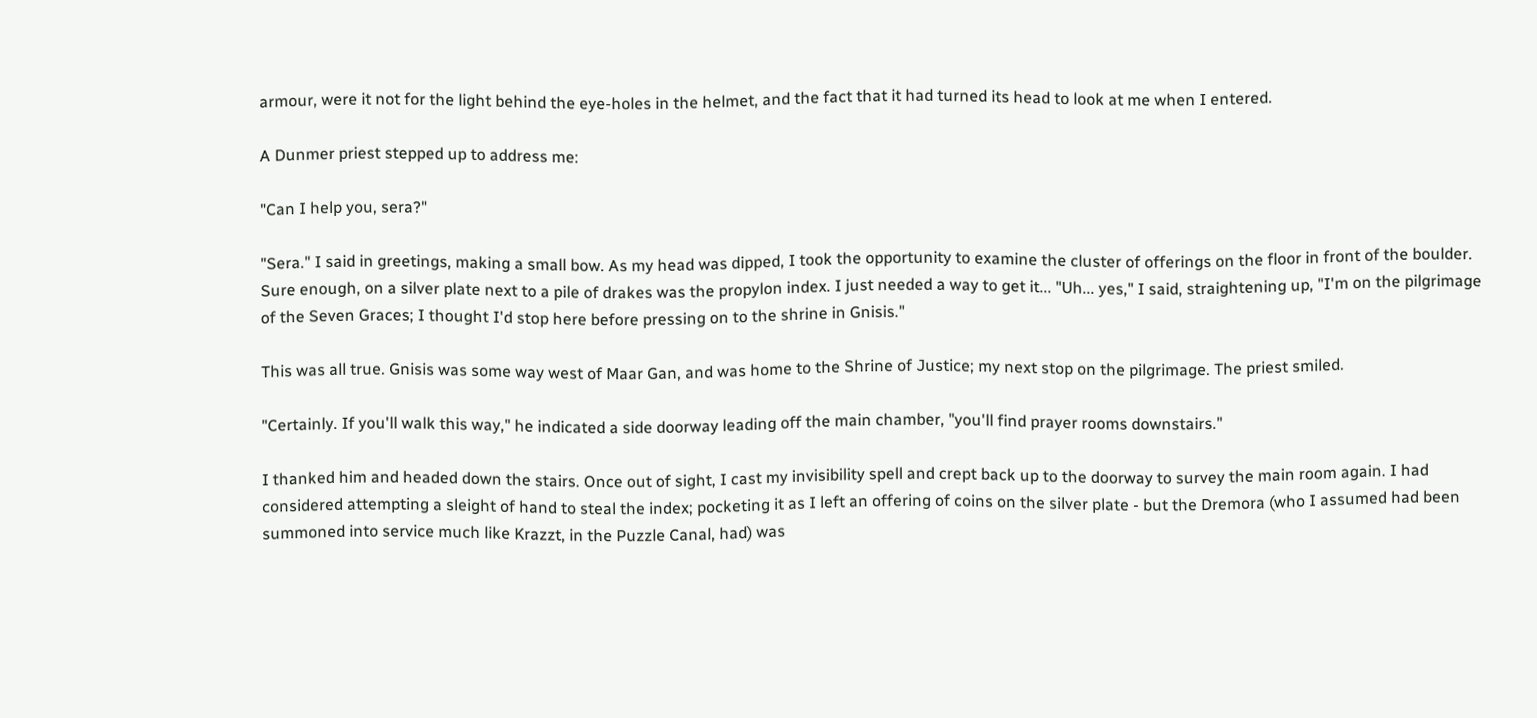armour, were it not for the light behind the eye-holes in the helmet, and the fact that it had turned its head to look at me when I entered.

A Dunmer priest stepped up to address me:

"Can I help you, sera?"

"Sera." I said in greetings, making a small bow. As my head was dipped, I took the opportunity to examine the cluster of offerings on the floor in front of the boulder. Sure enough, on a silver plate next to a pile of drakes was the propylon index. I just needed a way to get it... "Uh... yes," I said, straightening up, "I'm on the pilgrimage of the Seven Graces; I thought I'd stop here before pressing on to the shrine in Gnisis."

This was all true. Gnisis was some way west of Maar Gan, and was home to the Shrine of Justice; my next stop on the pilgrimage. The priest smiled.

"Certainly. If you'll walk this way," he indicated a side doorway leading off the main chamber, "you'll find prayer rooms downstairs."

I thanked him and headed down the stairs. Once out of sight, I cast my invisibility spell and crept back up to the doorway to survey the main room again. I had considered attempting a sleight of hand to steal the index; pocketing it as I left an offering of coins on the silver plate - but the Dremora (who I assumed had been summoned into service much like Krazzt, in the Puzzle Canal, had) was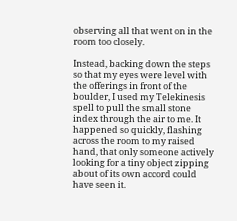observing all that went on in the room too closely.

Instead, backing down the steps so that my eyes were level with the offerings in front of the boulder, I used my Telekinesis spell to pull the small stone index through the air to me. It happened so quickly, flashing across the room to my raised hand, that only someone actively looking for a tiny object zipping about of its own accord could have seen it.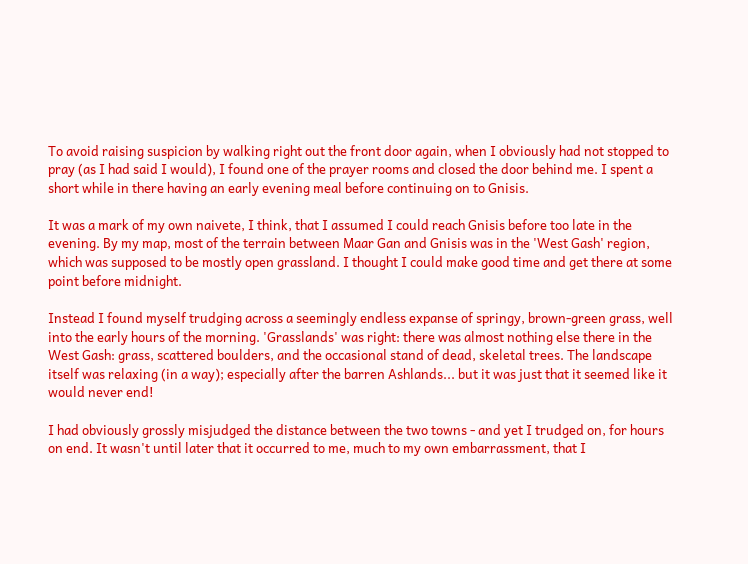To avoid raising suspicion by walking right out the front door again, when I obviously had not stopped to pray (as I had said I would), I found one of the prayer rooms and closed the door behind me. I spent a short while in there having an early evening meal before continuing on to Gnisis.

It was a mark of my own naivete, I think, that I assumed I could reach Gnisis before too late in the evening. By my map, most of the terrain between Maar Gan and Gnisis was in the 'West Gash' region, which was supposed to be mostly open grassland. I thought I could make good time and get there at some point before midnight.

Instead I found myself trudging across a seemingly endless expanse of springy, brown-green grass, well into the early hours of the morning. 'Grasslands' was right: there was almost nothing else there in the West Gash: grass, scattered boulders, and the occasional stand of dead, skeletal trees. The landscape itself was relaxing (in a way); especially after the barren Ashlands... but it was just that it seemed like it would never end!

I had obviously grossly misjudged the distance between the two towns - and yet I trudged on, for hours on end. It wasn't until later that it occurred to me, much to my own embarrassment, that I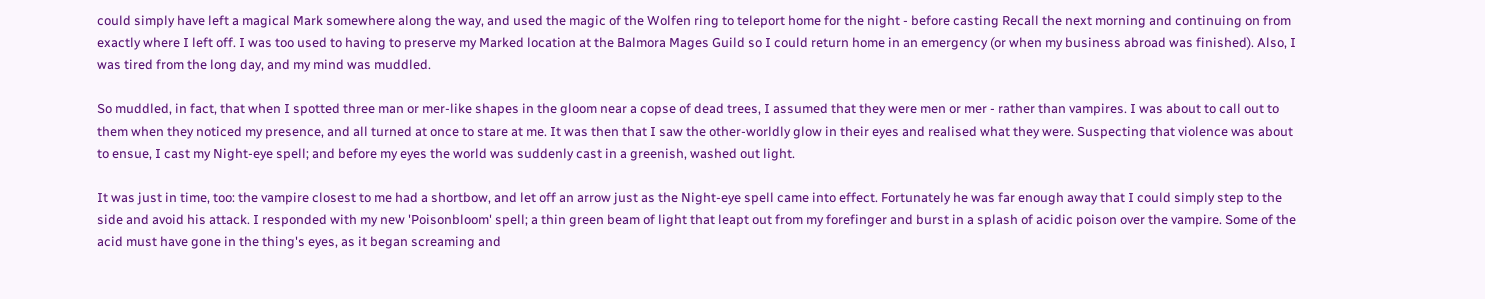could simply have left a magical Mark somewhere along the way, and used the magic of the Wolfen ring to teleport home for the night - before casting Recall the next morning and continuing on from exactly where I left off. I was too used to having to preserve my Marked location at the Balmora Mages Guild so I could return home in an emergency (or when my business abroad was finished). Also, I was tired from the long day, and my mind was muddled.

So muddled, in fact, that when I spotted three man or mer-like shapes in the gloom near a copse of dead trees, I assumed that they were men or mer - rather than vampires. I was about to call out to them when they noticed my presence, and all turned at once to stare at me. It was then that I saw the other-worldly glow in their eyes and realised what they were. Suspecting that violence was about to ensue, I cast my Night-eye spell; and before my eyes the world was suddenly cast in a greenish, washed out light.

It was just in time, too: the vampire closest to me had a shortbow, and let off an arrow just as the Night-eye spell came into effect. Fortunately he was far enough away that I could simply step to the side and avoid his attack. I responded with my new 'Poisonbloom' spell; a thin green beam of light that leapt out from my forefinger and burst in a splash of acidic poison over the vampire. Some of the acid must have gone in the thing's eyes, as it began screaming and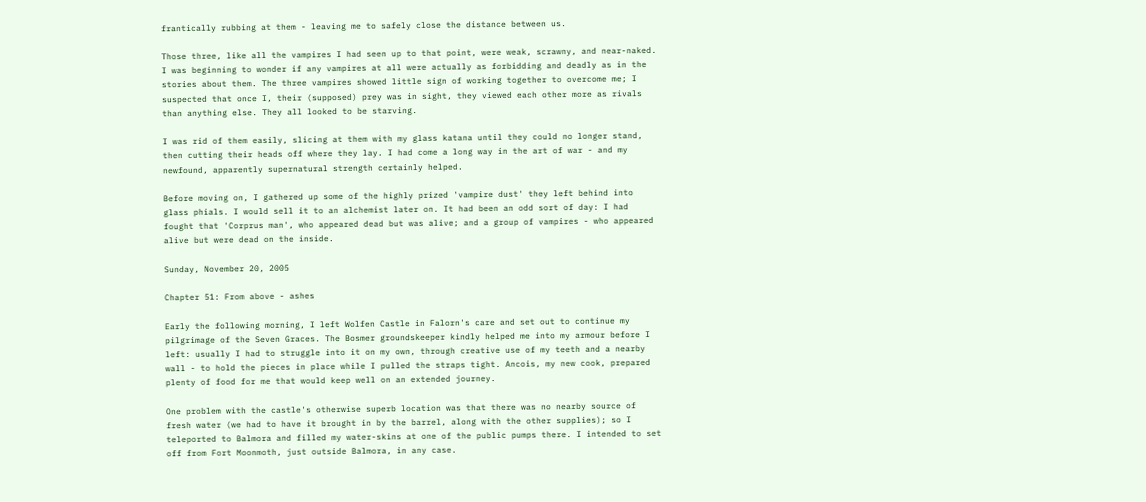frantically rubbing at them - leaving me to safely close the distance between us.

Those three, like all the vampires I had seen up to that point, were weak, scrawny, and near-naked. I was beginning to wonder if any vampires at all were actually as forbidding and deadly as in the stories about them. The three vampires showed little sign of working together to overcome me; I suspected that once I, their (supposed) prey was in sight, they viewed each other more as rivals than anything else. They all looked to be starving.

I was rid of them easily, slicing at them with my glass katana until they could no longer stand, then cutting their heads off where they lay. I had come a long way in the art of war - and my newfound, apparently supernatural strength certainly helped.

Before moving on, I gathered up some of the highly prized 'vampire dust' they left behind into glass phials. I would sell it to an alchemist later on. It had been an odd sort of day: I had fought that 'Corprus man', who appeared dead but was alive; and a group of vampires - who appeared alive but were dead on the inside.

Sunday, November 20, 2005

Chapter 51: From above - ashes

Early the following morning, I left Wolfen Castle in Falorn's care and set out to continue my pilgrimage of the Seven Graces. The Bosmer groundskeeper kindly helped me into my armour before I left: usually I had to struggle into it on my own, through creative use of my teeth and a nearby wall - to hold the pieces in place while I pulled the straps tight. Ancois, my new cook, prepared plenty of food for me that would keep well on an extended journey.

One problem with the castle's otherwise superb location was that there was no nearby source of fresh water (we had to have it brought in by the barrel, along with the other supplies); so I teleported to Balmora and filled my water-skins at one of the public pumps there. I intended to set off from Fort Moonmoth, just outside Balmora, in any case.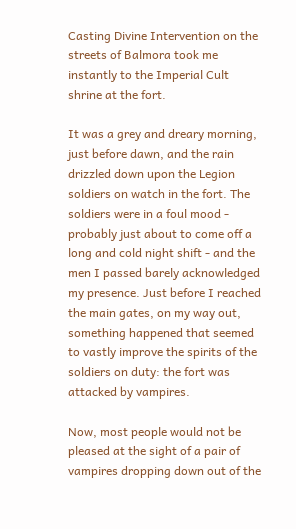Casting Divine Intervention on the streets of Balmora took me instantly to the Imperial Cult shrine at the fort.

It was a grey and dreary morning, just before dawn, and the rain drizzled down upon the Legion soldiers on watch in the fort. The soldiers were in a foul mood - probably just about to come off a long and cold night shift - and the men I passed barely acknowledged my presence. Just before I reached the main gates, on my way out, something happened that seemed to vastly improve the spirits of the soldiers on duty: the fort was attacked by vampires.

Now, most people would not be pleased at the sight of a pair of vampires dropping down out of the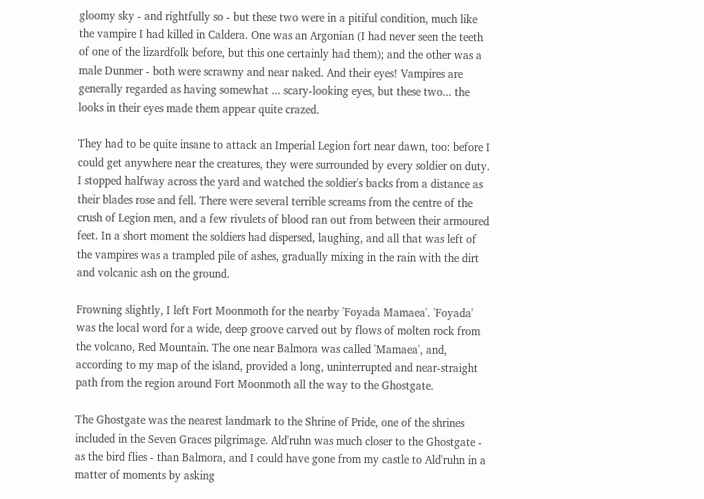gloomy sky - and rightfully so - but these two were in a pitiful condition, much like the vampire I had killed in Caldera. One was an Argonian (I had never seen the teeth of one of the lizardfolk before, but this one certainly had them); and the other was a male Dunmer - both were scrawny and near naked. And their eyes! Vampires are generally regarded as having somewhat ... scary-looking eyes, but these two... the looks in their eyes made them appear quite crazed.

They had to be quite insane to attack an Imperial Legion fort near dawn, too: before I could get anywhere near the creatures, they were surrounded by every soldier on duty. I stopped halfway across the yard and watched the soldier's backs from a distance as their blades rose and fell. There were several terrible screams from the centre of the crush of Legion men, and a few rivulets of blood ran out from between their armoured feet. In a short moment the soldiers had dispersed, laughing, and all that was left of the vampires was a trampled pile of ashes, gradually mixing in the rain with the dirt and volcanic ash on the ground.

Frowning slightly, I left Fort Moonmoth for the nearby 'Foyada Mamaea'. 'Foyada' was the local word for a wide, deep groove carved out by flows of molten rock from the volcano, Red Mountain. The one near Balmora was called 'Mamaea', and, according to my map of the island, provided a long, uninterrupted and near-straight path from the region around Fort Moonmoth all the way to the Ghostgate.

The Ghostgate was the nearest landmark to the Shrine of Pride, one of the shrines included in the Seven Graces pilgrimage. Ald'ruhn was much closer to the Ghostgate - as the bird flies - than Balmora, and I could have gone from my castle to Ald'ruhn in a matter of moments by asking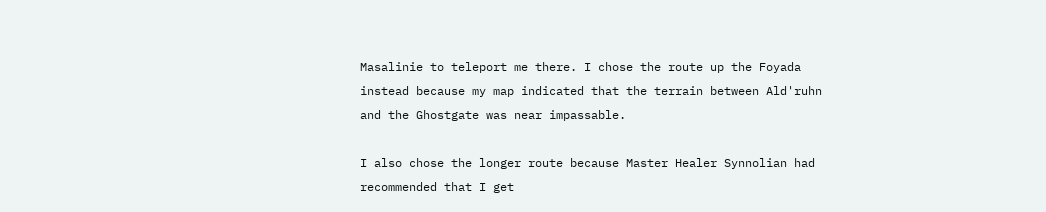Masalinie to teleport me there. I chose the route up the Foyada instead because my map indicated that the terrain between Ald'ruhn and the Ghostgate was near impassable.

I also chose the longer route because Master Healer Synnolian had recommended that I get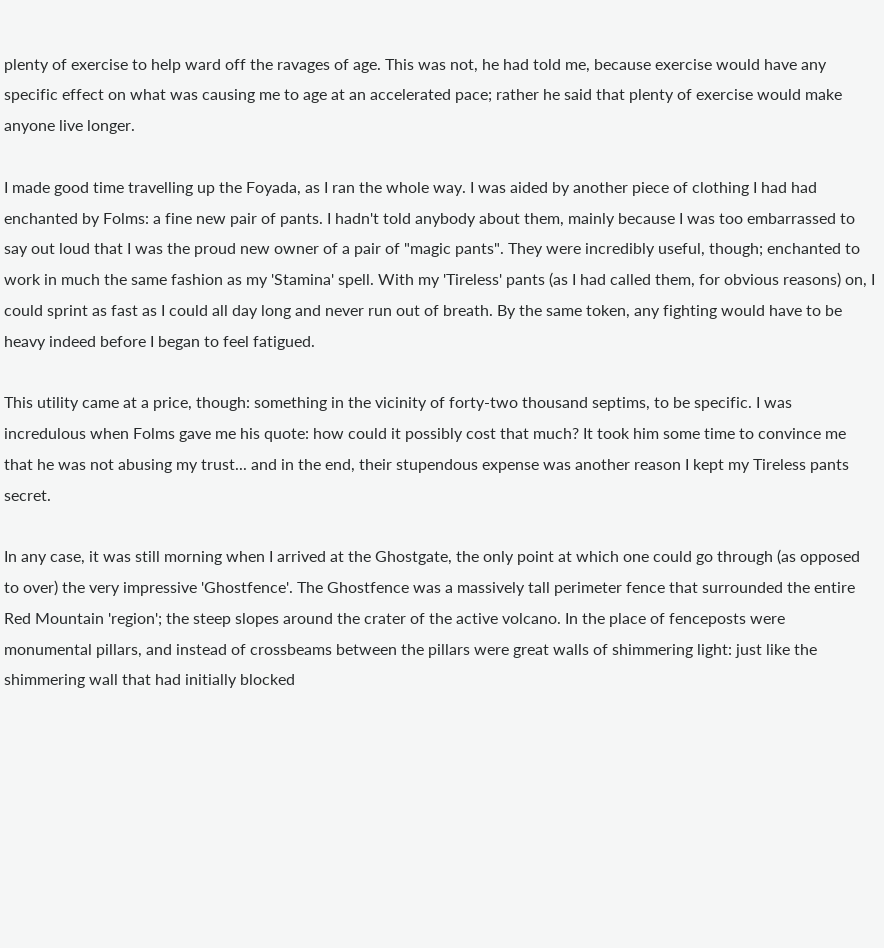plenty of exercise to help ward off the ravages of age. This was not, he had told me, because exercise would have any specific effect on what was causing me to age at an accelerated pace; rather he said that plenty of exercise would make anyone live longer.

I made good time travelling up the Foyada, as I ran the whole way. I was aided by another piece of clothing I had had enchanted by Folms: a fine new pair of pants. I hadn't told anybody about them, mainly because I was too embarrassed to say out loud that I was the proud new owner of a pair of "magic pants". They were incredibly useful, though; enchanted to work in much the same fashion as my 'Stamina' spell. With my 'Tireless' pants (as I had called them, for obvious reasons) on, I could sprint as fast as I could all day long and never run out of breath. By the same token, any fighting would have to be heavy indeed before I began to feel fatigued.

This utility came at a price, though: something in the vicinity of forty-two thousand septims, to be specific. I was incredulous when Folms gave me his quote: how could it possibly cost that much? It took him some time to convince me that he was not abusing my trust... and in the end, their stupendous expense was another reason I kept my Tireless pants secret.

In any case, it was still morning when I arrived at the Ghostgate, the only point at which one could go through (as opposed to over) the very impressive 'Ghostfence'. The Ghostfence was a massively tall perimeter fence that surrounded the entire Red Mountain 'region'; the steep slopes around the crater of the active volcano. In the place of fenceposts were monumental pillars, and instead of crossbeams between the pillars were great walls of shimmering light: just like the shimmering wall that had initially blocked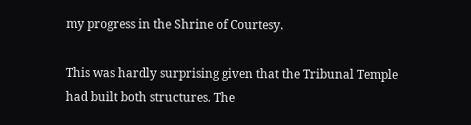my progress in the Shrine of Courtesy.

This was hardly surprising given that the Tribunal Temple had built both structures. The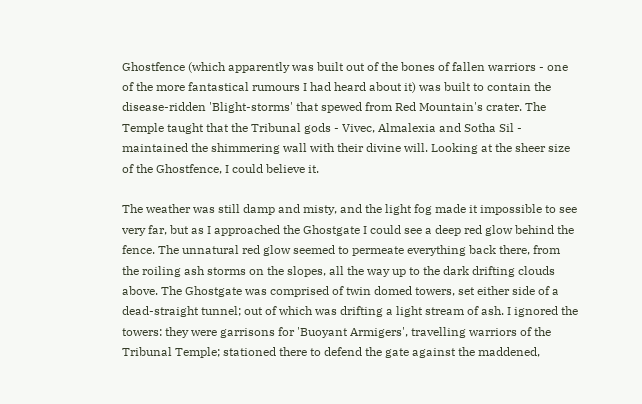Ghostfence (which apparently was built out of the bones of fallen warriors - one of the more fantastical rumours I had heard about it) was built to contain the disease-ridden 'Blight-storms' that spewed from Red Mountain's crater. The Temple taught that the Tribunal gods - Vivec, Almalexia and Sotha Sil - maintained the shimmering wall with their divine will. Looking at the sheer size of the Ghostfence, I could believe it.

The weather was still damp and misty, and the light fog made it impossible to see very far, but as I approached the Ghostgate I could see a deep red glow behind the fence. The unnatural red glow seemed to permeate everything back there, from the roiling ash storms on the slopes, all the way up to the dark drifting clouds above. The Ghostgate was comprised of twin domed towers, set either side of a dead-straight tunnel; out of which was drifting a light stream of ash. I ignored the towers: they were garrisons for 'Buoyant Armigers', travelling warriors of the Tribunal Temple; stationed there to defend the gate against the maddened,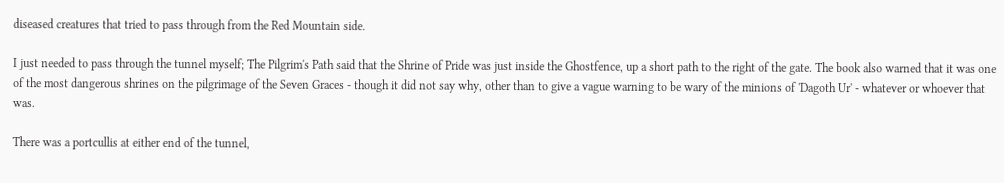diseased creatures that tried to pass through from the Red Mountain side.

I just needed to pass through the tunnel myself; The Pilgrim's Path said that the Shrine of Pride was just inside the Ghostfence, up a short path to the right of the gate. The book also warned that it was one of the most dangerous shrines on the pilgrimage of the Seven Graces - though it did not say why, other than to give a vague warning to be wary of the minions of 'Dagoth Ur' - whatever or whoever that was.

There was a portcullis at either end of the tunnel,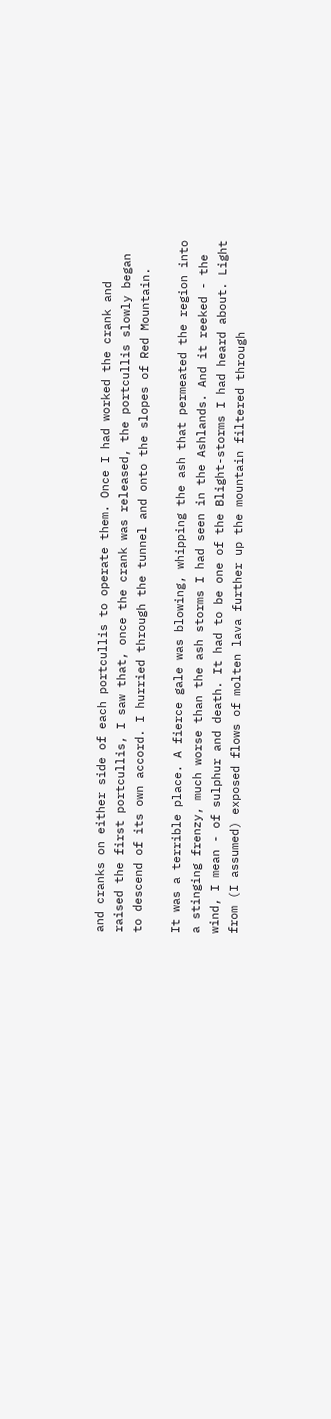and cranks on either side of each portcullis to operate them. Once I had worked the crank and raised the first portcullis, I saw that, once the crank was released, the portcullis slowly began to descend of its own accord. I hurried through the tunnel and onto the slopes of Red Mountain.

It was a terrible place. A fierce gale was blowing, whipping the ash that permeated the region into a stinging frenzy, much worse than the ash storms I had seen in the Ashlands. And it reeked - the wind, I mean - of sulphur and death. It had to be one of the Blight-storms I had heard about. Light from (I assumed) exposed flows of molten lava further up the mountain filtered through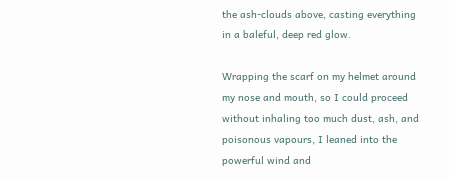the ash-clouds above, casting everything in a baleful, deep red glow.

Wrapping the scarf on my helmet around my nose and mouth, so I could proceed without inhaling too much dust, ash, and poisonous vapours, I leaned into the powerful wind and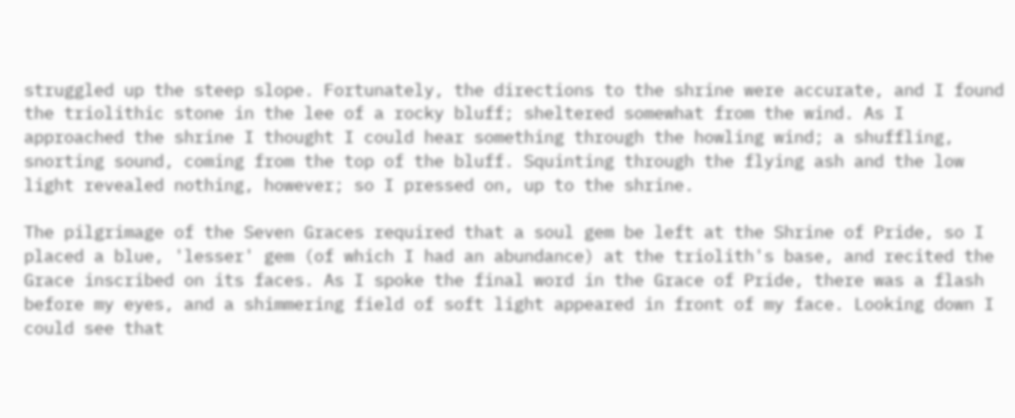struggled up the steep slope. Fortunately, the directions to the shrine were accurate, and I found the triolithic stone in the lee of a rocky bluff; sheltered somewhat from the wind. As I approached the shrine I thought I could hear something through the howling wind; a shuffling, snorting sound, coming from the top of the bluff. Squinting through the flying ash and the low light revealed nothing, however; so I pressed on, up to the shrine.

The pilgrimage of the Seven Graces required that a soul gem be left at the Shrine of Pride, so I placed a blue, 'lesser' gem (of which I had an abundance) at the triolith's base, and recited the Grace inscribed on its faces. As I spoke the final word in the Grace of Pride, there was a flash before my eyes, and a shimmering field of soft light appeared in front of my face. Looking down I could see that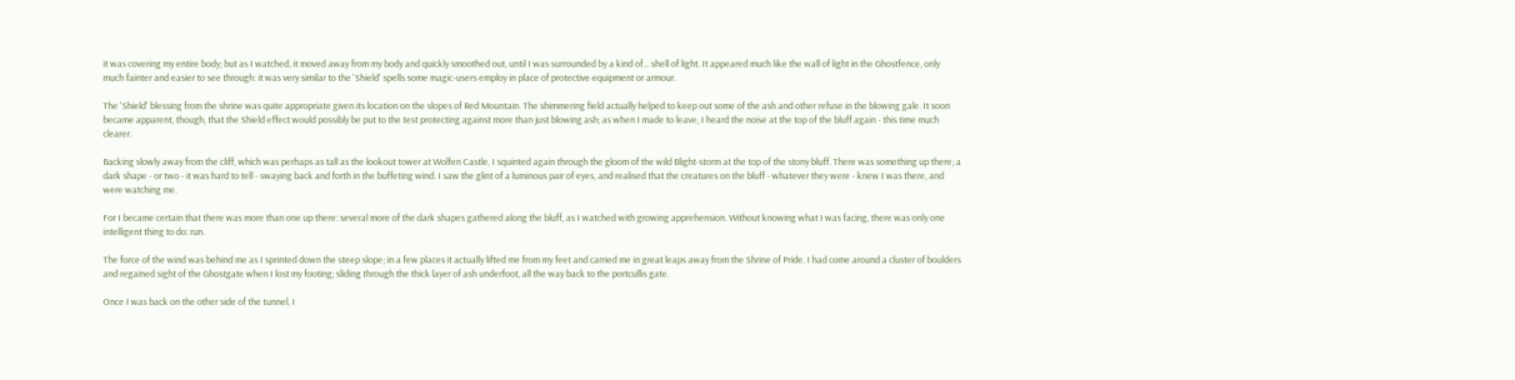it was covering my entire body; but as I watched, it moved away from my body and quickly smoothed out, until I was surrounded by a kind of... shell of light. It appeared much like the wall of light in the Ghostfence, only much fainter and easier to see through: it was very similar to the 'Shield' spells some magic-users employ in place of protective equipment or armour.

The 'Shield' blessing from the shrine was quite appropriate given its location on the slopes of Red Mountain. The shimmering field actually helped to keep out some of the ash and other refuse in the blowing gale. It soon became apparent, though, that the Shield effect would possibly be put to the test protecting against more than just blowing ash; as when I made to leave, I heard the noise at the top of the bluff again - this time much clearer.

Backing slowly away from the cliff, which was perhaps as tall as the lookout tower at Wolfen Castle, I squinted again through the gloom of the wild Blight-storm at the top of the stony bluff. There was something up there; a dark shape - or two - it was hard to tell - swaying back and forth in the buffeting wind. I saw the glint of a luminous pair of eyes, and realised that the creatures on the bluff - whatever they were - knew I was there, and were watching me.

For I became certain that there was more than one up there: several more of the dark shapes gathered along the bluff, as I watched with growing apprehension. Without knowing what I was facing, there was only one intelligent thing to do: run.

The force of the wind was behind me as I sprinted down the steep slope; in a few places it actually lifted me from my feet and carried me in great leaps away from the Shrine of Pride. I had come around a cluster of boulders and regained sight of the Ghostgate when I lost my footing; sliding through the thick layer of ash underfoot, all the way back to the portcullis gate.

Once I was back on the other side of the tunnel, I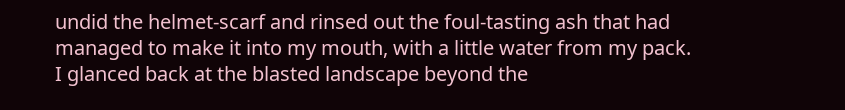undid the helmet-scarf and rinsed out the foul-tasting ash that had managed to make it into my mouth, with a little water from my pack. I glanced back at the blasted landscape beyond the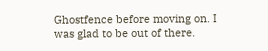Ghostfence before moving on. I was glad to be out of there.